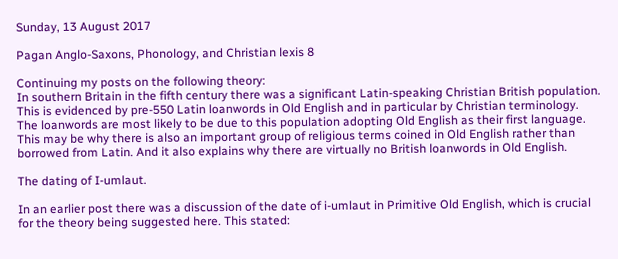Sunday, 13 August 2017

Pagan Anglo-Saxons, Phonology, and Christian lexis 8

Continuing my posts on the following theory:
In southern Britain in the fifth century there was a significant Latin-speaking Christian British population. This is evidenced by pre-550 Latin loanwords in Old English and in particular by Christian terminology. The loanwords are most likely to be due to this population adopting Old English as their first language. This may be why there is also an important group of religious terms coined in Old English rather than borrowed from Latin. And it also explains why there are virtually no British loanwords in Old English.

The dating of I-umlaut.

In an earlier post there was a discussion of the date of i-umlaut in Primitive Old English, which is crucial for the theory being suggested here. This stated: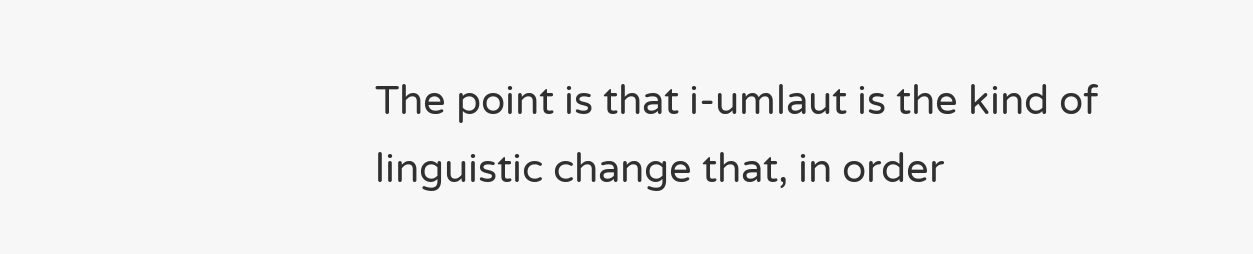The point is that i-umlaut is the kind of linguistic change that, in order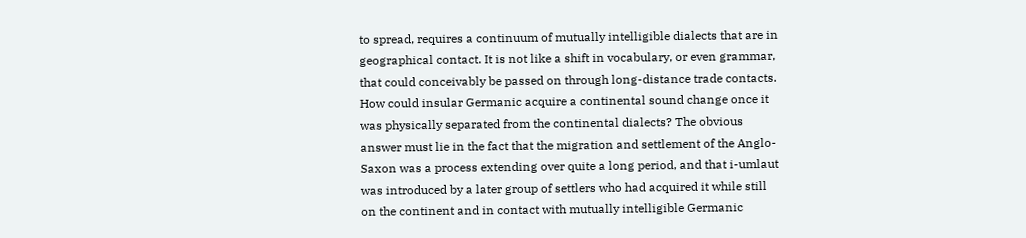to spread, requires a continuum of mutually intelligible dialects that are in geographical contact. It is not like a shift in vocabulary, or even grammar, that could conceivably be passed on through long-distance trade contacts. How could insular Germanic acquire a continental sound change once it was physically separated from the continental dialects? The obvious answer must lie in the fact that the migration and settlement of the Anglo-Saxon was a process extending over quite a long period, and that i-umlaut was introduced by a later group of settlers who had acquired it while still on the continent and in contact with mutually intelligible Germanic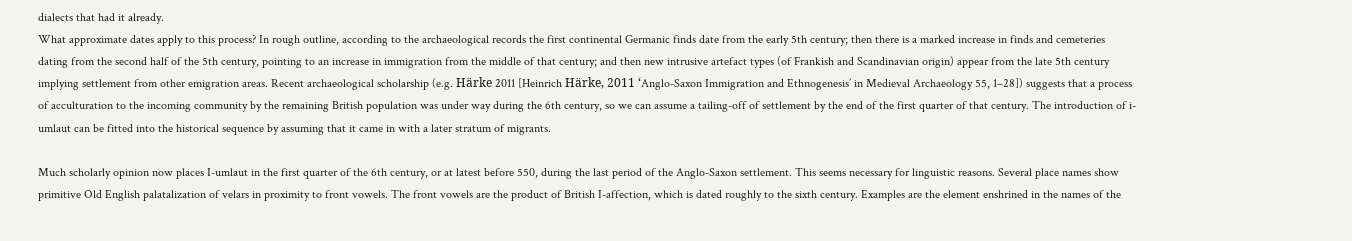dialects that had it already.
What approximate dates apply to this process? In rough outline, according to the archaeological records the first continental Germanic finds date from the early 5th century; then there is a marked increase in finds and cemeteries dating from the second half of the 5th century, pointing to an increase in immigration from the middle of that century; and then new intrusive artefact types (of Frankish and Scandinavian origin) appear from the late 5th century implying settlement from other emigration areas. Recent archaeological scholarship (e.g. Härke 2011 [Heinrich Härke, 2011 ‘Anglo-Saxon Immigration and Ethnogenesis’ in Medieval Archaeology 55, 1–28]) suggests that a process of acculturation to the incoming community by the remaining British population was under way during the 6th century, so we can assume a tailing-off of settlement by the end of the first quarter of that century. The introduction of i-umlaut can be fitted into the historical sequence by assuming that it came in with a later stratum of migrants.

Much scholarly opinion now places I-umlaut in the first quarter of the 6th century, or at latest before 550, during the last period of the Anglo-Saxon settlement. This seems necessary for linguistic reasons. Several place names show primitive Old English palatalization of velars in proximity to front vowels. The front vowels are the product of British I-affection, which is dated roughly to the sixth century. Examples are the element enshrined in the names of the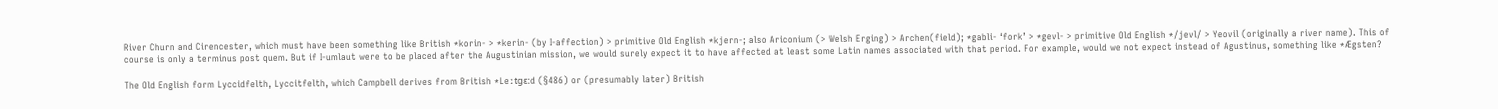River Churn and Cirencester, which must have been something like British *korin- > *kerin- (by I-affection) > primitive Old English *kjern-; also Ariconium (> Welsh Erging) > Archen(field); *gabli- ‘fork’ > *gevl- > primitive Old English */jevl/ > Yeovil (originally a river name). This of course is only a terminus post quem. But if I-umlaut were to be placed after the Augustinian mission, we would surely expect it to have affected at least some Latin names associated with that period. For example, would we not expect instead of Agustinus, something like *Ægsten?

The Old English form Lyccidfelth, Lyccitfelth, which Campbell derives from British *Leːtgεːd (§486) or (presumably later) British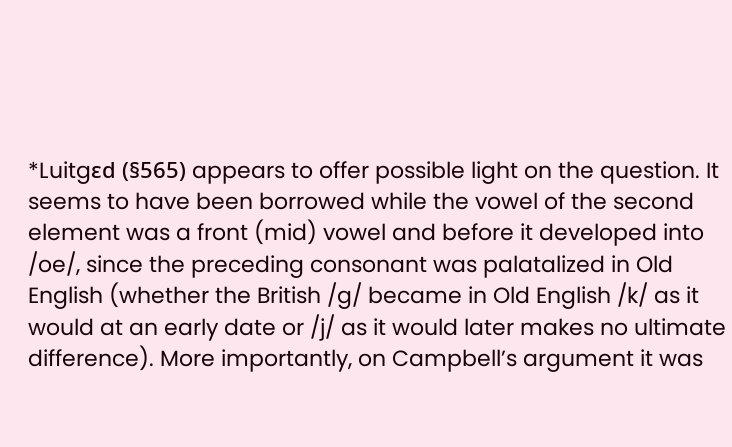*Luitgεd (§565) appears to offer possible light on the question. It seems to have been borrowed while the vowel of the second element was a front (mid) vowel and before it developed into /oe/, since the preceding consonant was palatalized in Old English (whether the British /g/ became in Old English /k/ as it would at an early date or /j/ as it would later makes no ultimate difference). More importantly, on Campbell’s argument it was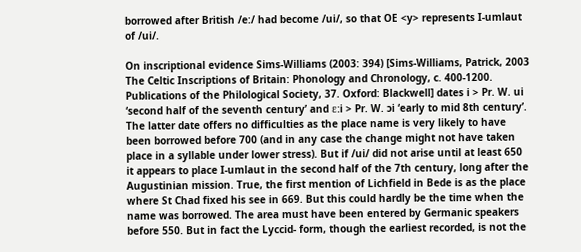borrowed after British /e:/ had become /ui/, so that OE <y> represents I-umlaut of /ui/.

On inscriptional evidence Sims-Williams (2003: 394) [Sims-Williams, Patrick, 2003 The Celtic Inscriptions of Britain: Phonology and Chronology, c. 400-1200. Publications of the Philological Society, 37. Oxford: Blackwell] dates i > Pr. W. ui ‘second half of the seventh century’ and εːi > Pr. W. ɔi ‘early to mid 8th century’. The latter date offers no difficulties as the place name is very likely to have been borrowed before 700 (and in any case the change might not have taken place in a syllable under lower stress). But if /ui/ did not arise until at least 650 it appears to place I-umlaut in the second half of the 7th century, long after the Augustinian mission. True, the first mention of Lichfield in Bede is as the place where St Chad fixed his see in 669. But this could hardly be the time when the name was borrowed. The area must have been entered by Germanic speakers before 550. But in fact the Lyccid- form, though the earliest recorded, is not the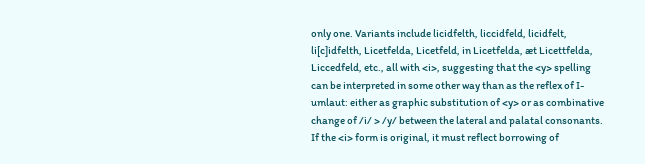only one. Variants include licidfelth, liccidfeld, licidfelt, li[c]idfelth, Licetfelda, Licetfeld, in Licetfelda, æt Licettfelda, Liccedfeld, etc., all with <i>, suggesting that the <y> spelling can be interpreted in some other way than as the reflex of I-umlaut: either as graphic substitution of <y> or as combinative change of /i/ > /y/ between the lateral and palatal consonants. If the <i> form is original, it must reflect borrowing of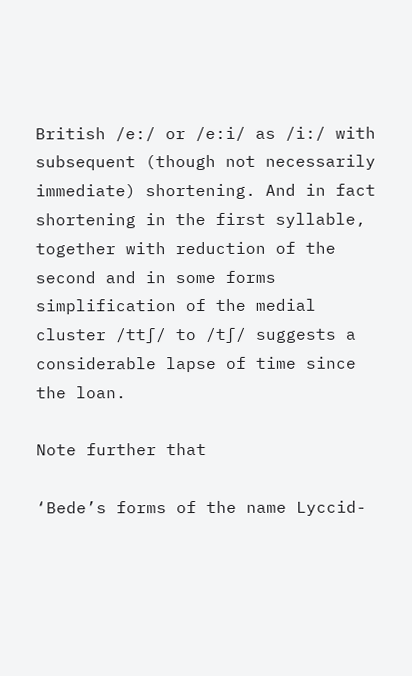British /e:/ or /e:i/ as /i:/ with subsequent (though not necessarily immediate) shortening. And in fact shortening in the first syllable, together with reduction of the second and in some forms simplification of the medial cluster /tt∫/ to /t∫/ suggests a considerable lapse of time since the loan.

Note further that

‘Bede’s forms of the name Lyccid-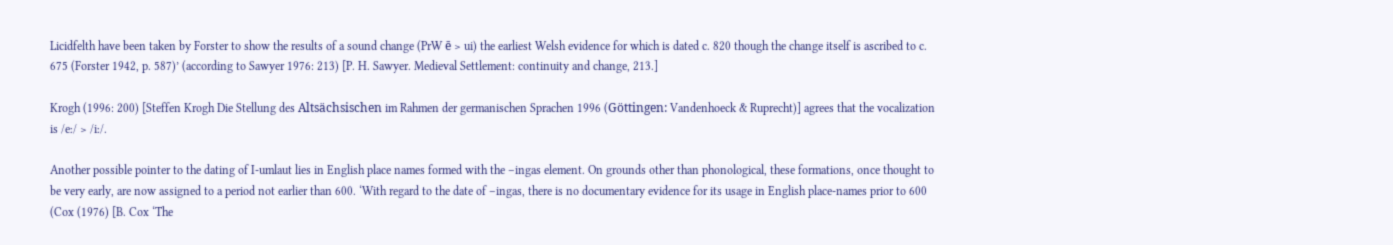Licidfelth have been taken by Forster to show the results of a sound change (PrW ē > ui) the earliest Welsh evidence for which is dated c. 820 though the change itself is ascribed to c. 675 (Forster 1942, p. 587)’ (according to Sawyer 1976: 213) [P. H. Sawyer. Medieval Settlement: continuity and change, 213.]

Krogh (1996: 200) [Steffen Krogh Die Stellung des Altsächsischen im Rahmen der germanischen Sprachen 1996 (Göttingen: Vandenhoeck & Ruprecht)] agrees that the vocalization is /eː/ > /iː/.

Another possible pointer to the dating of I-umlaut lies in English place names formed with the –ingas element. On grounds other than phonological, these formations, once thought to be very early, are now assigned to a period not earlier than 600. ‘With regard to the date of –ingas, there is no documentary evidence for its usage in English place-names prior to 600 (Cox (1976) [B. Cox ‘The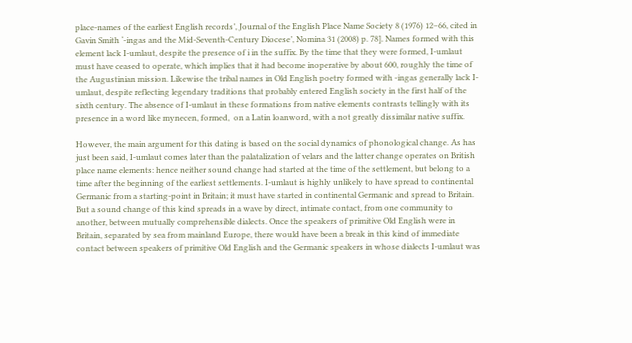place-names of the earliest English records’, Journal of the English Place Name Society 8 (1976) 12–66, cited in Gavin Smith ‘-ingas and the Mid-Seventh-Century Diocese’, Nomina 31 (2008) p. 78]. Names formed with this element lack I-umlaut, despite the presence of i in the suffix. By the time that they were formed, I-umlaut must have ceased to operate, which implies that it had become inoperative by about 600, roughly the time of the Augustinian mission. Likewise the tribal names in Old English poetry formed with -ingas generally lack I-umlaut, despite reflecting legendary traditions that probably entered English society in the first half of the sixth century. The absence of I-umlaut in these formations from native elements contrasts tellingly with its presence in a word like mynecen, formed,  on a Latin loanword, with a not greatly dissimilar native suffix.

However, the main argument for this dating is based on the social dynamics of phonological change. As has just been said, I-umlaut comes later than the palatalization of velars and the latter change operates on British place name elements: hence neither sound change had started at the time of the settlement, but belong to a time after the beginning of the earliest settlements. I-umlaut is highly unlikely to have spread to continental Germanic from a starting-point in Britain; it must have started in continental Germanic and spread to Britain. But a sound change of this kind spreads in a wave by direct, intimate contact, from one community to another, between mutually comprehensible dialects. Once the speakers of primitive Old English were in Britain, separated by sea from mainland Europe, there would have been a break in this kind of immediate contact between speakers of primitive Old English and the Germanic speakers in whose dialects I-umlaut was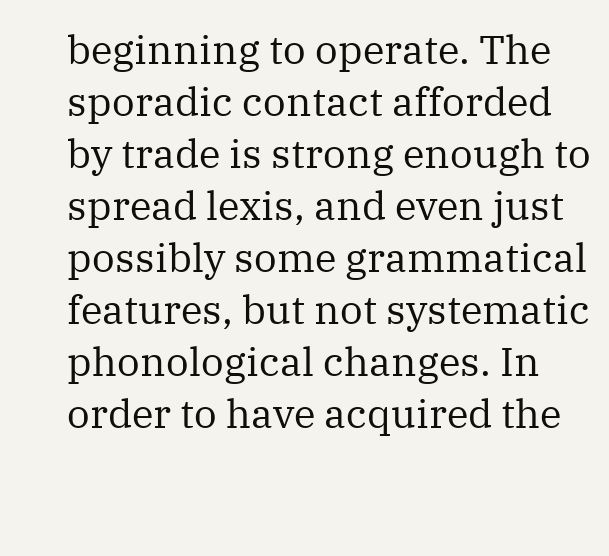beginning to operate. The sporadic contact afforded by trade is strong enough to spread lexis, and even just possibly some grammatical features, but not systematic phonological changes. In order to have acquired the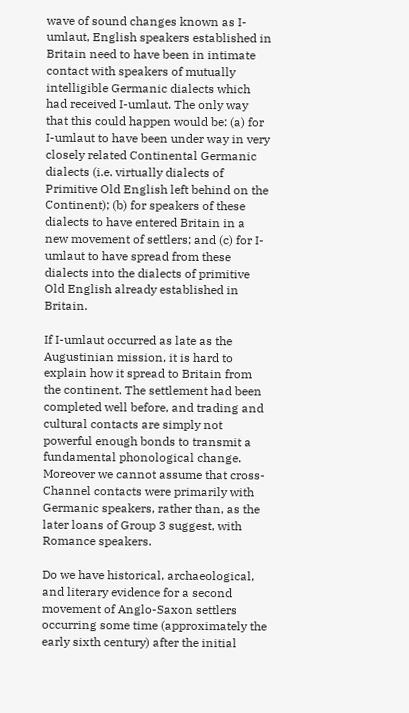wave of sound changes known as I-umlaut, English speakers established in Britain need to have been in intimate contact with speakers of mutually intelligible Germanic dialects which had received I-umlaut. The only way that this could happen would be: (a) for I-umlaut to have been under way in very closely related Continental Germanic dialects (i.e. virtually dialects of Primitive Old English left behind on the Continent); (b) for speakers of these dialects to have entered Britain in a new movement of settlers; and (c) for I-umlaut to have spread from these dialects into the dialects of primitive Old English already established in Britain.

If I-umlaut occurred as late as the Augustinian mission, it is hard to explain how it spread to Britain from the continent. The settlement had been completed well before, and trading and cultural contacts are simply not powerful enough bonds to transmit a fundamental phonological change. Moreover we cannot assume that cross-Channel contacts were primarily with Germanic speakers, rather than, as the later loans of Group 3 suggest, with Romance speakers.

Do we have historical, archaeological, and literary evidence for a second movement of Anglo-Saxon settlers occurring some time (approximately the early sixth century) after the initial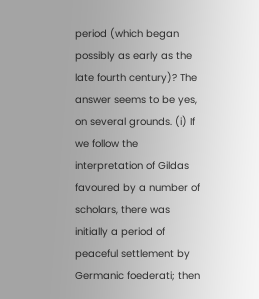period (which began possibly as early as the late fourth century)? The answer seems to be yes, on several grounds. (i) If we follow the interpretation of Gildas favoured by a number of scholars, there was initially a period of peaceful settlement by Germanic foederati; then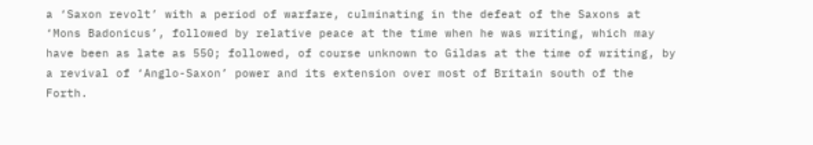a ‘Saxon revolt’ with a period of warfare, culminating in the defeat of the Saxons at ‘Mons Badonicus’, followed by relative peace at the time when he was writing, which may have been as late as 550; followed, of course unknown to Gildas at the time of writing, by a revival of ‘Anglo-Saxon’ power and its extension over most of Britain south of the Forth.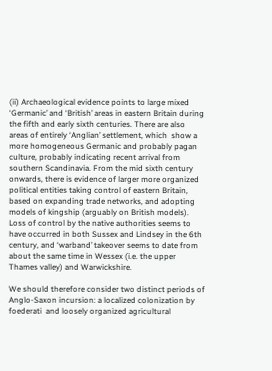(ii) Archaeological evidence points to large mixed ‘Germanic’ and ‘British’ areas in eastern Britain during the fifth and early sixth centuries. There are also areas of entirely ‘Anglian’ settlement, which  show a more homogeneous Germanic and probably pagan culture, probably indicating recent arrival from southern Scandinavia. From the mid sixth century onwards, there is evidence of larger more organized political entities taking control of eastern Britain, based on expanding trade networks, and adopting models of kingship (arguably on British models). Loss of control by the native authorities seems to have occurred in both Sussex and Lindsey in the 6th century, and ‘warband’ takeover seems to date from about the same time in Wessex (i.e. the upper Thames valley) and Warwickshire.

We should therefore consider two distinct periods of Anglo-Saxon incursion: a localized colonization by foederati  and loosely organized agricultural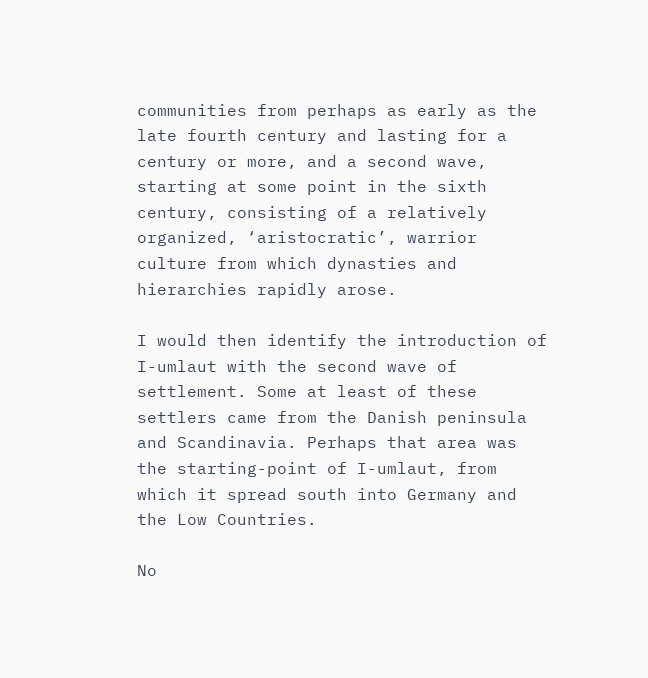communities from perhaps as early as the late fourth century and lasting for a century or more, and a second wave, starting at some point in the sixth century, consisting of a relatively organized, ‘aristocratic’, warrior culture from which dynasties and hierarchies rapidly arose.

I would then identify the introduction of I-umlaut with the second wave of settlement. Some at least of these settlers came from the Danish peninsula and Scandinavia. Perhaps that area was the starting-point of I-umlaut, from which it spread south into Germany and the Low Countries.

No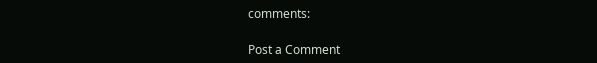comments:

Post a Comment